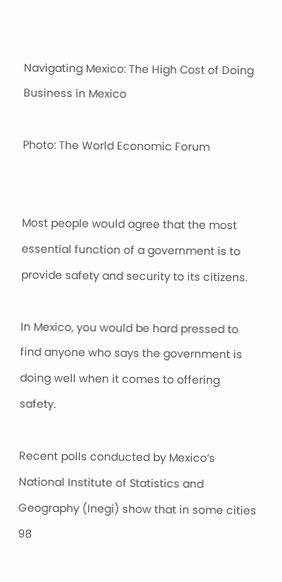Navigating Mexico: The High Cost of Doing Business in Mexico

Photo: The World Economic Forum


Most people would agree that the most essential function of a government is to provide safety and security to its citizens.

In Mexico, you would be hard pressed to find anyone who says the government is doing well when it comes to offering safety.

Recent polls conducted by Mexico’s National Institute of Statistics and Geography (Inegi) show that in some cities 98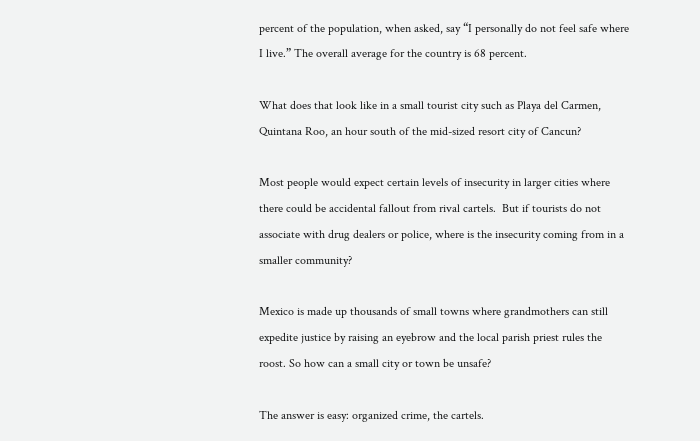percent of the population, when asked, say “I personally do not feel safe where I live.” The overall average for the country is 68 percent.

What does that look like in a small tourist city such as Playa del Carmen, Quintana Roo, an hour south of the mid-sized resort city of Cancun?

Most people would expect certain levels of insecurity in larger cities where there could be accidental fallout from rival cartels.  But if tourists do not associate with drug dealers or police, where is the insecurity coming from in a smaller community?

Mexico is made up thousands of small towns where grandmothers can still expedite justice by raising an eyebrow and the local parish priest rules the roost. So how can a small city or town be unsafe?

The answer is easy: organized crime, the cartels.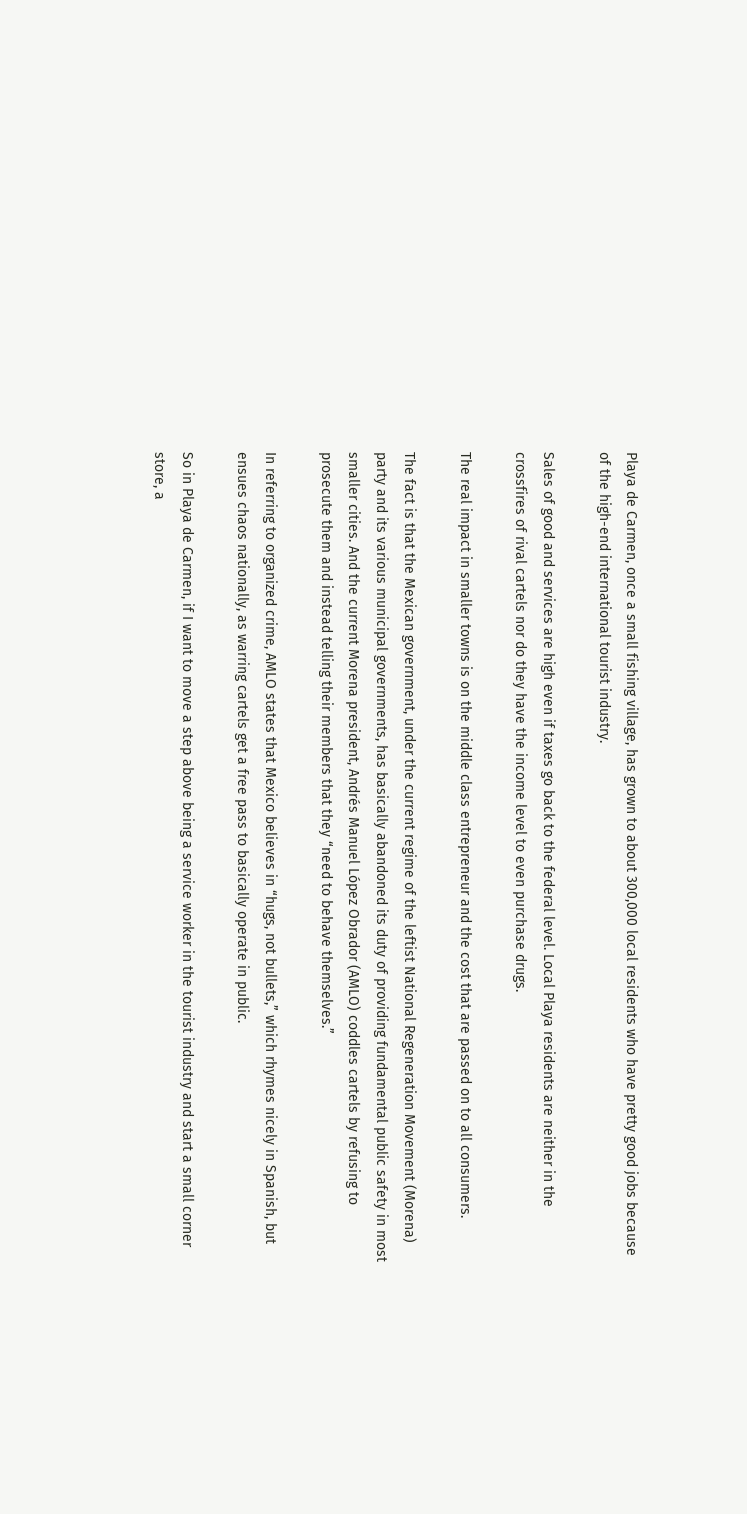Playa de Carmen, once a small fishing village, has grown to about 300,000 local residents who have pretty good jobs because of the high-end international tourist industry.

Sales of good and services are high even if taxes go back to the federal level. Local Playa residents are neither in the crossfires of rival cartels nor do they have the income level to even purchase drugs.

The real impact in smaller towns is on the middle class entrepreneur and the cost that are passed on to all consumers.

The fact is that the Mexican government, under the current regime of the leftist National Regeneration Movement (Morena) party and its various municipal governments, has basically abandoned its duty of providing fundamental public safety in most smaller cities. And the current Morena president, Andrés Manuel López Obrador (AMLO) coddles cartels by refusing to prosecute them and instead telling their members that they “need to behave themselves.”

In referring to organized crime, AMLO states that Mexico believes in “hugs, not bullets,” which rhymes nicely in Spanish, but ensues chaos nationally, as warring cartels get a free pass to basically operate in public.

So in Playa de Carmen, if I want to move a step above being a service worker in the tourist industry and start a small corner store, a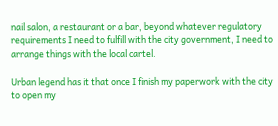nail salon, a restaurant or a bar, beyond whatever regulatory requirements I need to fulfill with the city government, I need to arrange things with the local cartel.

Urban legend has it that once I finish my paperwork with the city to open my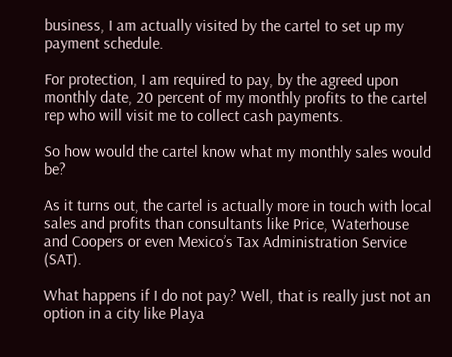business, I am actually visited by the cartel to set up my payment schedule.

For protection, I am required to pay, by the agreed upon monthly date, 20 percent of my monthly profits to the cartel rep who will visit me to collect cash payments.

So how would the cartel know what my monthly sales would be?

As it turns out, the cartel is actually more in touch with local sales and profits than consultants like Price, Waterhouse and Coopers or even Mexico’s Tax Administration Service (SAT).

What happens if I do not pay? Well, that is really just not an option in a city like Playa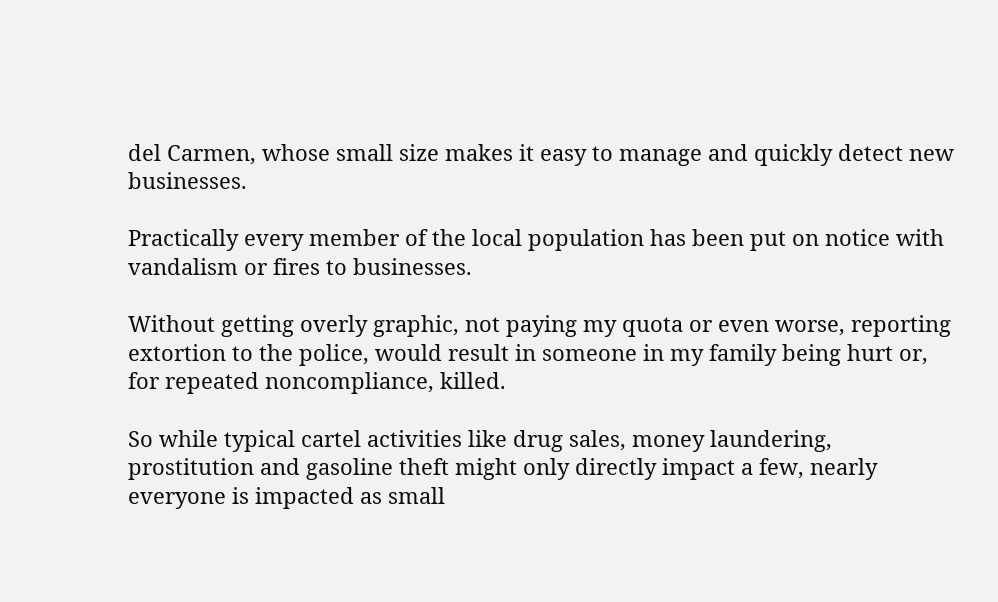del Carmen, whose small size makes it easy to manage and quickly detect new businesses.

Practically every member of the local population has been put on notice with vandalism or fires to businesses.

Without getting overly graphic, not paying my quota or even worse, reporting extortion to the police, would result in someone in my family being hurt or, for repeated noncompliance, killed.

So while typical cartel activities like drug sales, money laundering, prostitution and gasoline theft might only directly impact a few, nearly everyone is impacted as small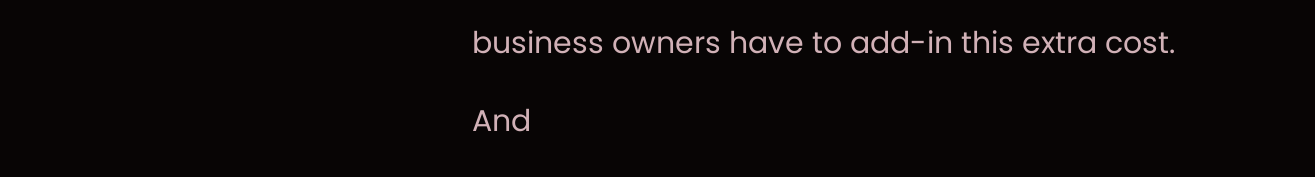business owners have to add-in this extra cost.

And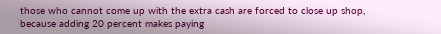those who cannot come up with the extra cash are forced to close up shop, because adding 20 percent makes paying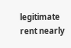legitimate rent nearly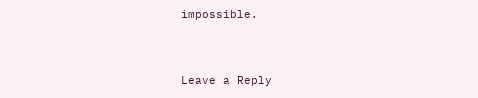impossible.


Leave a Reply